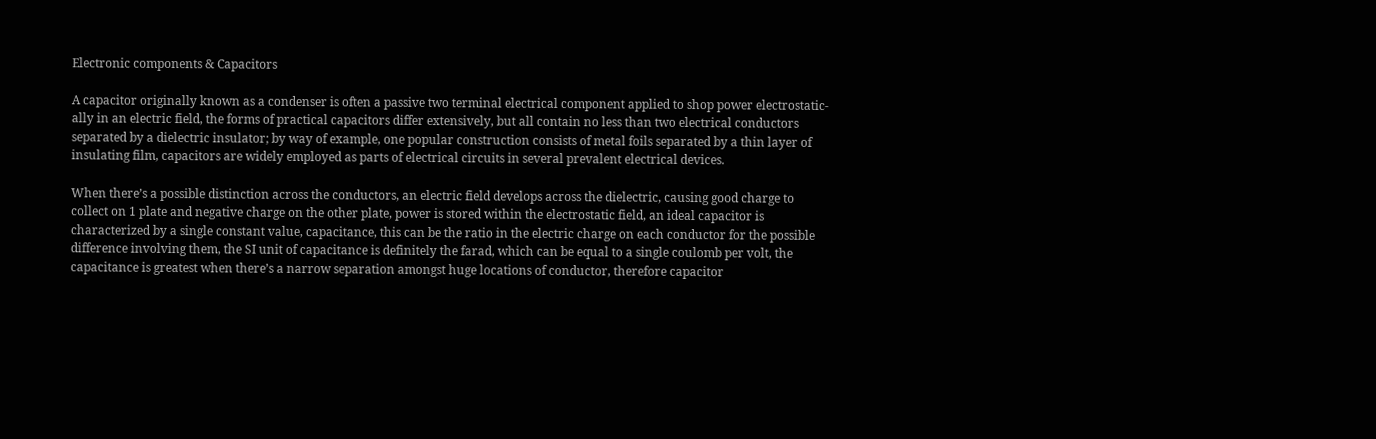Electronic components & Capacitors

A capacitor originally known as a condenser is often a passive two terminal electrical component applied to shop power electrostatic-ally in an electric field, the forms of practical capacitors differ extensively, but all contain no less than two electrical conductors separated by a dielectric insulator; by way of example, one popular construction consists of metal foils separated by a thin layer of insulating film, capacitors are widely employed as parts of electrical circuits in several prevalent electrical devices.

When there’s a possible distinction across the conductors, an electric field develops across the dielectric, causing good charge to collect on 1 plate and negative charge on the other plate, power is stored within the electrostatic field, an ideal capacitor is characterized by a single constant value, capacitance, this can be the ratio in the electric charge on each conductor for the possible difference involving them, the SI unit of capacitance is definitely the farad, which can be equal to a single coulomb per volt, the capacitance is greatest when there’s a narrow separation amongst huge locations of conductor, therefore capacitor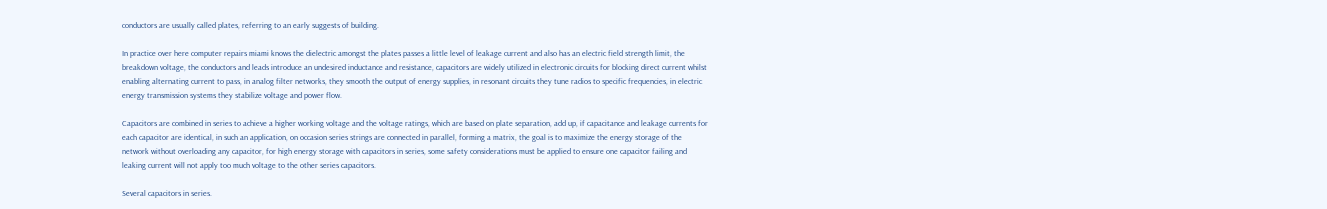conductors are usually called plates, referring to an early suggests of building.

In practice over here computer repairs miami knows the dielectric amongst the plates passes a little level of leakage current and also has an electric field strength limit, the breakdown voltage, the conductors and leads introduce an undesired inductance and resistance, capacitors are widely utilized in electronic circuits for blocking direct current whilst enabling alternating current to pass, in analog filter networks, they smooth the output of energy supplies, in resonant circuits they tune radios to specific frequencies, in electric energy transmission systems they stabilize voltage and power flow.

Capacitors are combined in series to achieve a higher working voltage and the voltage ratings, which are based on plate separation, add up, if capacitance and leakage currents for each capacitor are identical, in such an application, on occasion series strings are connected in parallel, forming a matrix, the goal is to maximize the energy storage of the network without overloading any capacitor, for high energy storage with capacitors in series, some safety considerations must be applied to ensure one capacitor failing and leaking current will not apply too much voltage to the other series capacitors.

Several capacitors in series.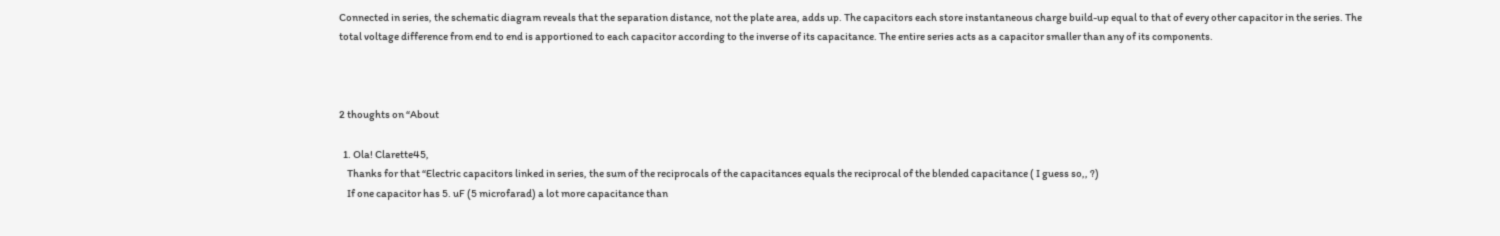Connected in series, the schematic diagram reveals that the separation distance, not the plate area, adds up. The capacitors each store instantaneous charge build-up equal to that of every other capacitor in the series. The total voltage difference from end to end is apportioned to each capacitor according to the inverse of its capacitance. The entire series acts as a capacitor smaller than any of its components.



2 thoughts on “About

  1. Ola! Clarette45,
    Thanks for that “Electric capacitors linked in series, the sum of the reciprocals of the capacitances equals the reciprocal of the blended capacitance ( I guess so,, ?)
    If one capacitor has 5. uF (5 microfarad) a lot more capacitance than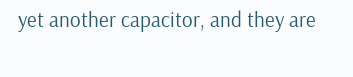yet another capacitor, and they are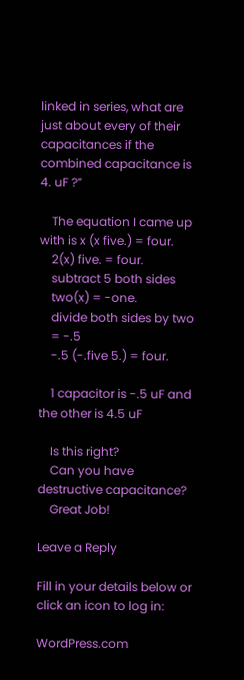linked in series, what are just about every of their capacitances if the combined capacitance is 4. uF ?”

    The equation I came up with is x (x five.) = four.
    2(x) five. = four.
    subtract 5 both sides
    two(x) = -one.
    divide both sides by two
    = -.5
    -.5 (-.five 5.) = four.

    1 capacitor is -.5 uF and the other is 4.5 uF

    Is this right?
    Can you have destructive capacitance?
    Great Job!

Leave a Reply

Fill in your details below or click an icon to log in:

WordPress.com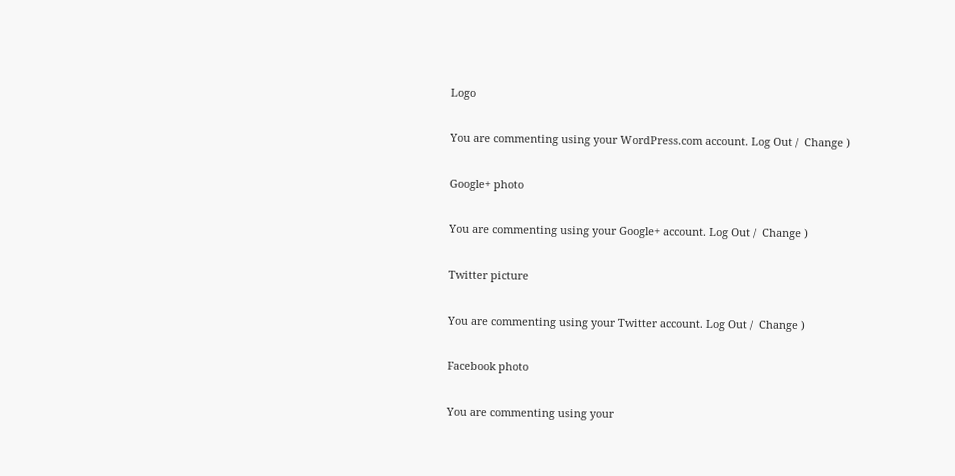Logo

You are commenting using your WordPress.com account. Log Out /  Change )

Google+ photo

You are commenting using your Google+ account. Log Out /  Change )

Twitter picture

You are commenting using your Twitter account. Log Out /  Change )

Facebook photo

You are commenting using your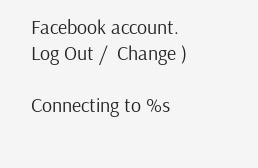Facebook account. Log Out /  Change )

Connecting to %s